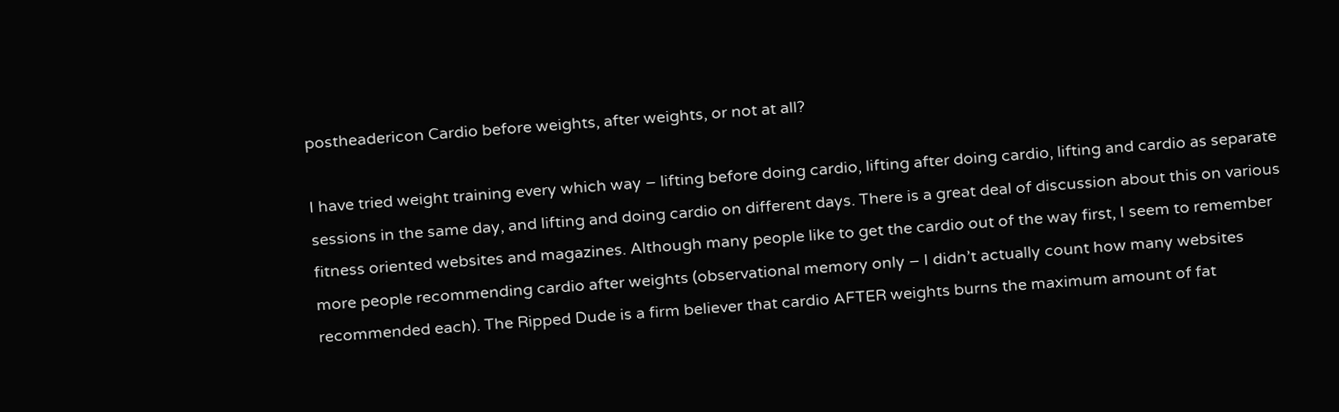postheadericon Cardio before weights, after weights, or not at all?

I have tried weight training every which way – lifting before doing cardio, lifting after doing cardio, lifting and cardio as separate sessions in the same day, and lifting and doing cardio on different days. There is a great deal of discussion about this on various fitness oriented websites and magazines. Although many people like to get the cardio out of the way first, I seem to remember more people recommending cardio after weights (observational memory only – I didn’t actually count how many websites recommended each). The Ripped Dude is a firm believer that cardio AFTER weights burns the maximum amount of fat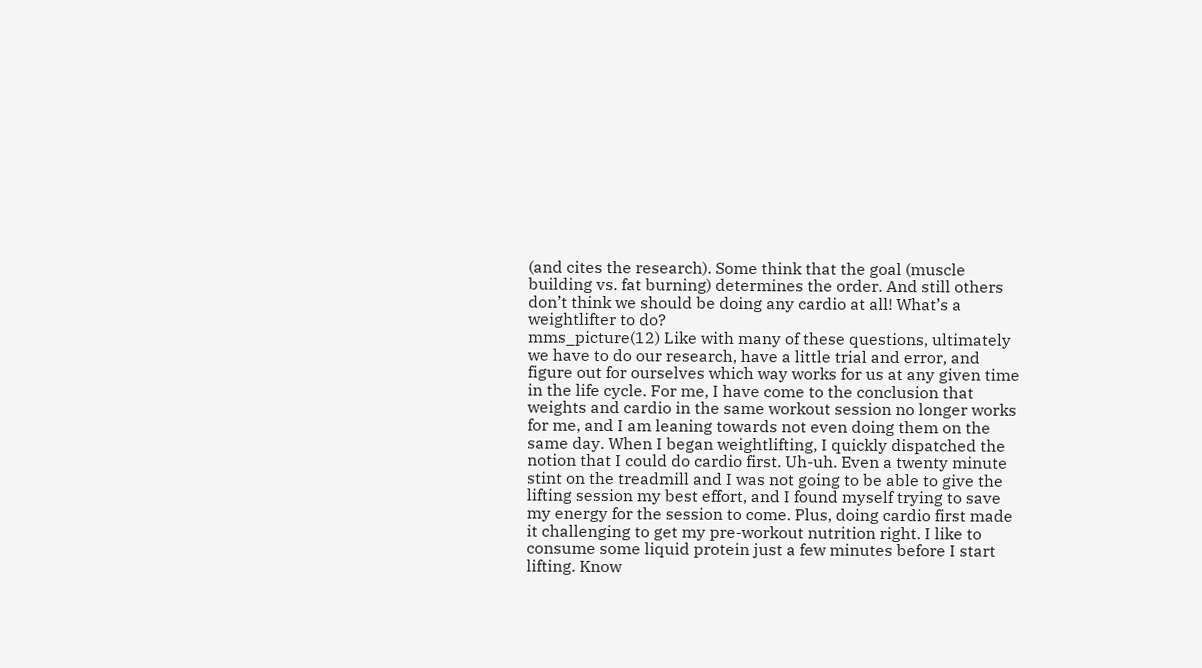(and cites the research). Some think that the goal (muscle building vs. fat burning) determines the order. And still others don’t think we should be doing any cardio at all! What’s a weightlifter to do?
mms_picture(12) Like with many of these questions, ultimately we have to do our research, have a little trial and error, and figure out for ourselves which way works for us at any given time in the life cycle. For me, I have come to the conclusion that weights and cardio in the same workout session no longer works for me, and I am leaning towards not even doing them on the same day. When I began weightlifting, I quickly dispatched the notion that I could do cardio first. Uh-uh. Even a twenty minute stint on the treadmill and I was not going to be able to give the lifting session my best effort, and I found myself trying to save my energy for the session to come. Plus, doing cardio first made it challenging to get my pre-workout nutrition right. I like to consume some liquid protein just a few minutes before I start lifting. Know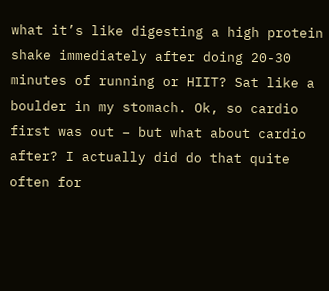what it’s like digesting a high protein shake immediately after doing 20-30 minutes of running or HIIT? Sat like a boulder in my stomach. Ok, so cardio first was out – but what about cardio after? I actually did do that quite often for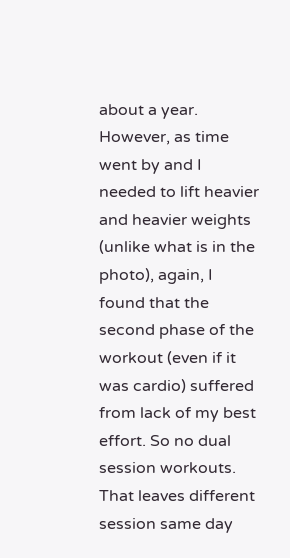about a year. However, as time went by and I needed to lift heavier and heavier weights (unlike what is in the photo), again, I found that the second phase of the workout (even if it was cardio) suffered from lack of my best effort. So no dual session workouts. That leaves different session same day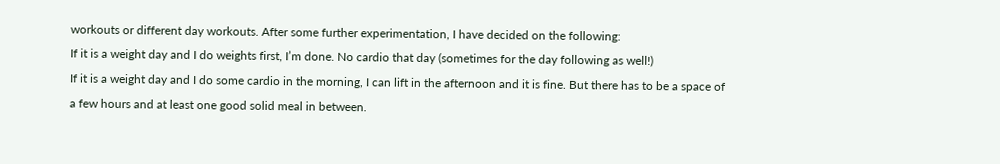workouts or different day workouts. After some further experimentation, I have decided on the following:
If it is a weight day and I do weights first, I’m done. No cardio that day (sometimes for the day following as well!)
If it is a weight day and I do some cardio in the morning, I can lift in the afternoon and it is fine. But there has to be a space of a few hours and at least one good solid meal in between.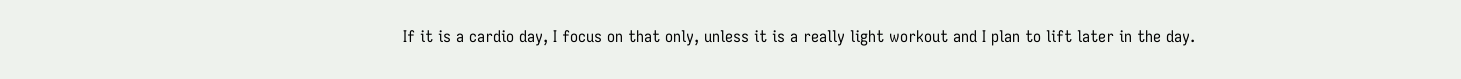If it is a cardio day, I focus on that only, unless it is a really light workout and I plan to lift later in the day.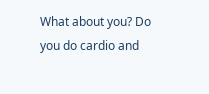What about you? Do you do cardio and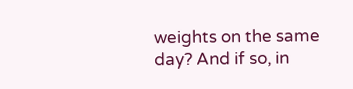weights on the same day? And if so, in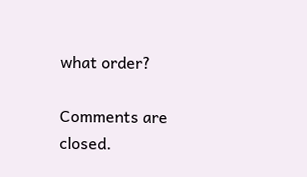what order?

Comments are closed.